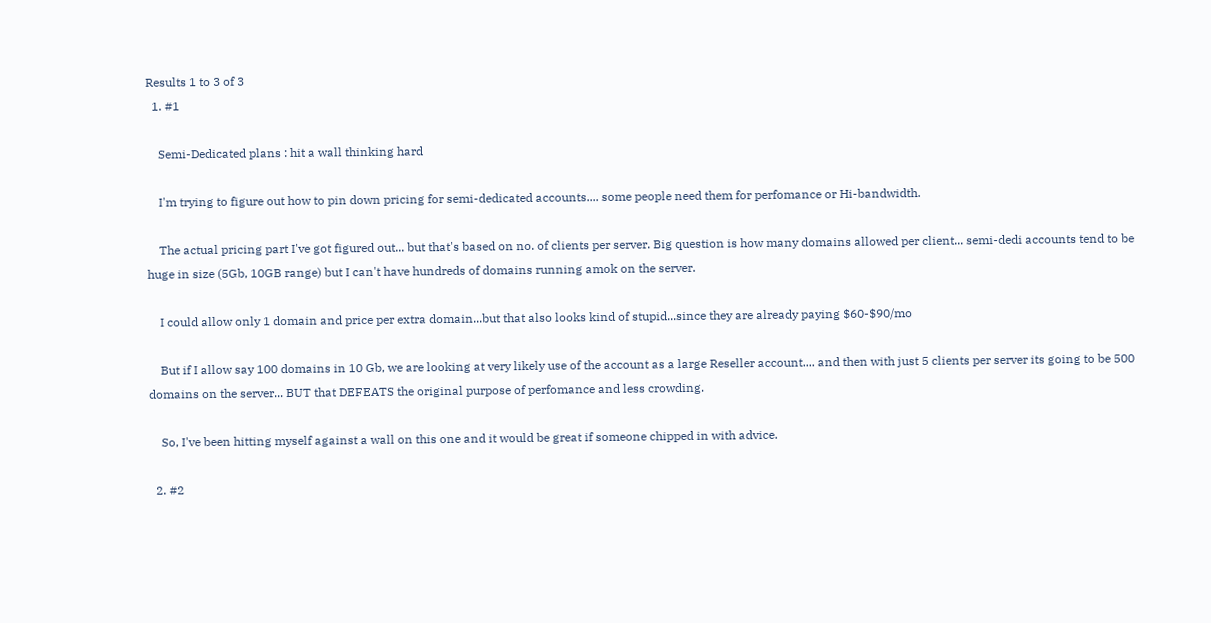Results 1 to 3 of 3
  1. #1

    Semi-Dedicated plans : hit a wall thinking hard

    I'm trying to figure out how to pin down pricing for semi-dedicated accounts.... some people need them for perfomance or Hi-bandwidth.

    The actual pricing part I've got figured out... but that's based on no. of clients per server. Big question is how many domains allowed per client... semi-dedi accounts tend to be huge in size (5Gb, 10GB range) but I can't have hundreds of domains running amok on the server.

    I could allow only 1 domain and price per extra domain...but that also looks kind of stupid...since they are already paying $60-$90/mo

    But if I allow say 100 domains in 10 Gb, we are looking at very likely use of the account as a large Reseller account.... and then with just 5 clients per server its going to be 500 domains on the server... BUT that DEFEATS the original purpose of perfomance and less crowding.

    So, I've been hitting myself against a wall on this one and it would be great if someone chipped in with advice.

  2. #2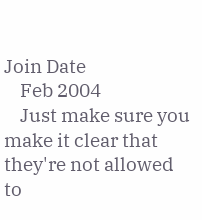Join Date
    Feb 2004
    Just make sure you make it clear that they're not allowed to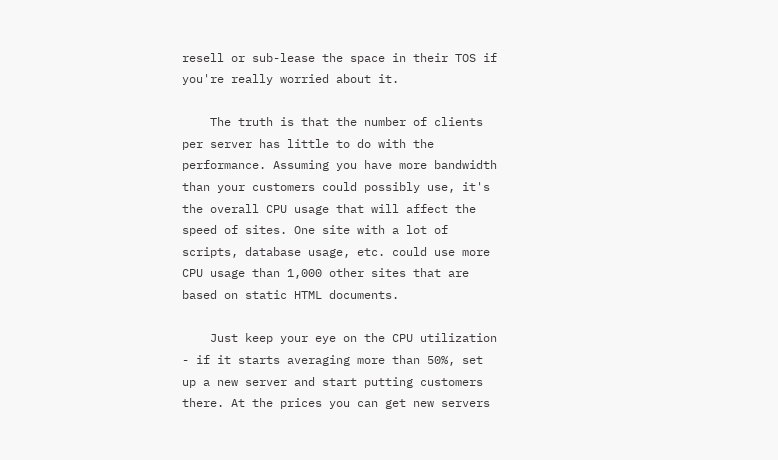resell or sub-lease the space in their TOS if you're really worried about it.

    The truth is that the number of clients per server has little to do with the performance. Assuming you have more bandwidth than your customers could possibly use, it's the overall CPU usage that will affect the speed of sites. One site with a lot of scripts, database usage, etc. could use more CPU usage than 1,000 other sites that are based on static HTML documents.

    Just keep your eye on the CPU utilization - if it starts averaging more than 50%, set up a new server and start putting customers there. At the prices you can get new servers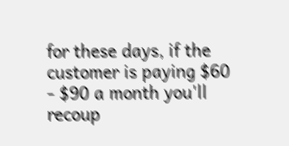for these days, if the customer is paying $60 - $90 a month you'll recoup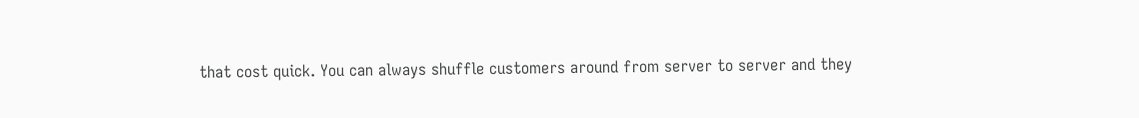that cost quick. You can always shuffle customers around from server to server and they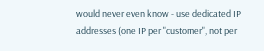would never even know - use dedicated IP addresses (one IP per "customer", not per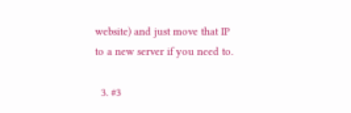website) and just move that IP to a new server if you need to.

  3. #3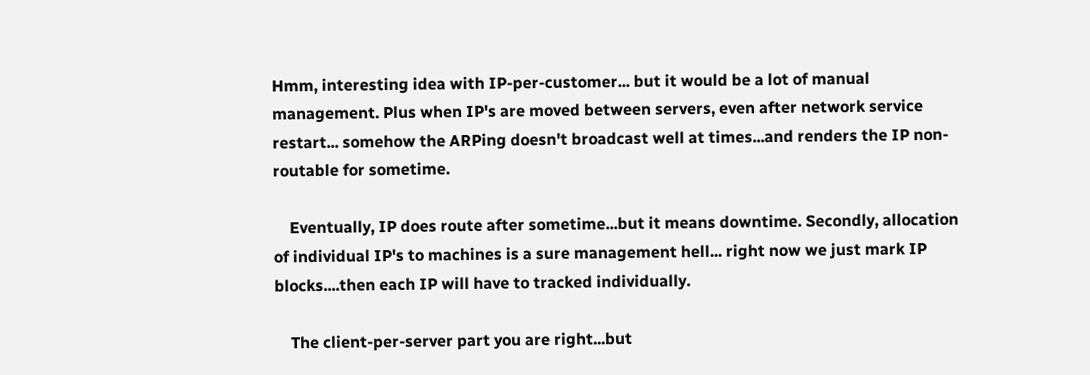Hmm, interesting idea with IP-per-customer... but it would be a lot of manual management. Plus when IP's are moved between servers, even after network service restart... somehow the ARPing doesn't broadcast well at times...and renders the IP non-routable for sometime.

    Eventually, IP does route after sometime...but it means downtime. Secondly, allocation of individual IP's to machines is a sure management hell... right now we just mark IP blocks....then each IP will have to tracked individually.

    The client-per-server part you are right...but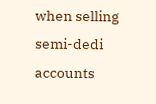when selling semi-dedi accounts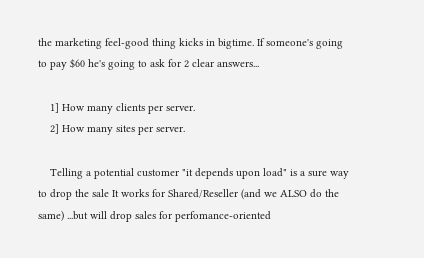the marketing feel-good thing kicks in bigtime. If someone's going to pay $60 he's going to ask for 2 clear answers...

    1] How many clients per server.
    2] How many sites per server.

    Telling a potential customer "it depends upon load" is a sure way to drop the sale It works for Shared/Reseller (and we ALSO do the same) ...but will drop sales for perfomance-oriented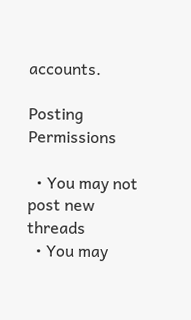accounts.

Posting Permissions

  • You may not post new threads
  • You may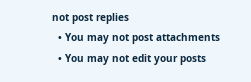not post replies
  • You may not post attachments
  • You may not edit your posts